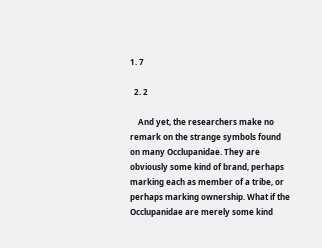1. 7

  2. 2

    And yet, the researchers make no remark on the strange symbols found on many Occlupanidae. They are obviously some kind of brand, perhaps marking each as member of a tribe, or perhaps marking ownership. What if the Occlupanidae are merely some kind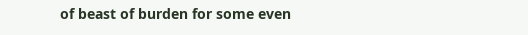of beast of burden for some even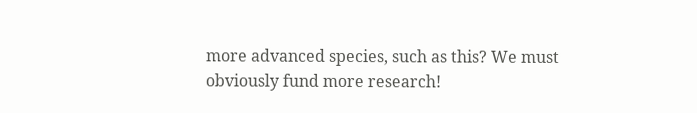more advanced species, such as this? We must obviously fund more research!